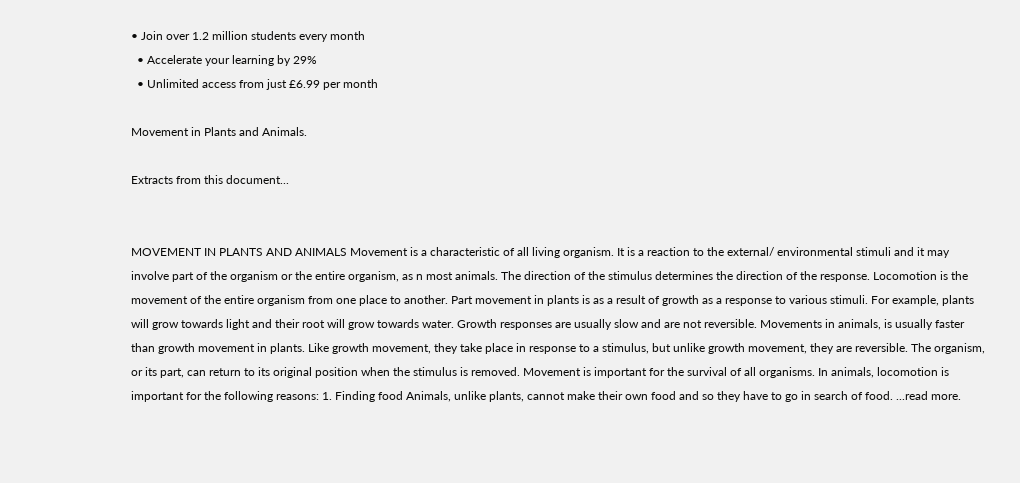• Join over 1.2 million students every month
  • Accelerate your learning by 29%
  • Unlimited access from just £6.99 per month

Movement in Plants and Animals.

Extracts from this document...


MOVEMENT IN PLANTS AND ANIMALS Movement is a characteristic of all living organism. It is a reaction to the external/ environmental stimuli and it may involve part of the organism or the entire organism, as n most animals. The direction of the stimulus determines the direction of the response. Locomotion is the movement of the entire organism from one place to another. Part movement in plants is as a result of growth as a response to various stimuli. For example, plants will grow towards light and their root will grow towards water. Growth responses are usually slow and are not reversible. Movements in animals, is usually faster than growth movement in plants. Like growth movement, they take place in response to a stimulus, but unlike growth movement, they are reversible. The organism, or its part, can return to its original position when the stimulus is removed. Movement is important for the survival of all organisms. In animals, locomotion is important for the following reasons: 1. Finding food Animals, unlike plants, cannot make their own food and so they have to go in search of food. ...read more.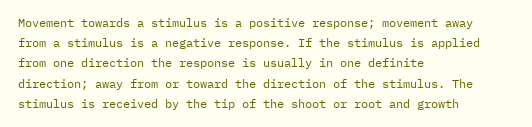Movement towards a stimulus is a positive response; movement away from a stimulus is a negative response. If the stimulus is applied from one direction the response is usually in one definite direction; away from or toward the direction of the stimulus. The stimulus is received by the tip of the shoot or root and growth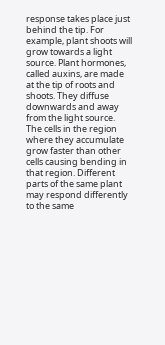response takes place just behind the tip. For example, plant shoots will grow towards a light source. Plant hormones, called auxins, are made at the tip of roots and shoots. They diffuse downwards and away from the light source. The cells in the region where they accumulate grow faster than other cells causing bending in that region. Different parts of the same plant may respond differently to the same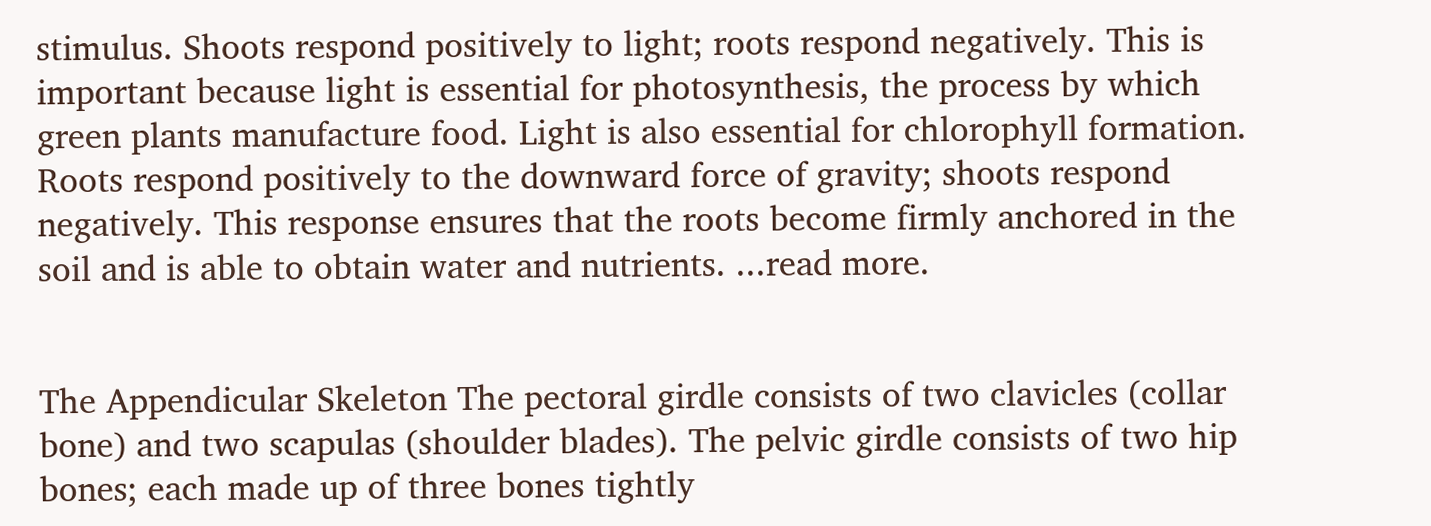stimulus. Shoots respond positively to light; roots respond negatively. This is important because light is essential for photosynthesis, the process by which green plants manufacture food. Light is also essential for chlorophyll formation. Roots respond positively to the downward force of gravity; shoots respond negatively. This response ensures that the roots become firmly anchored in the soil and is able to obtain water and nutrients. ...read more.


The Appendicular Skeleton The pectoral girdle consists of two clavicles (collar bone) and two scapulas (shoulder blades). The pelvic girdle consists of two hip bones; each made up of three bones tightly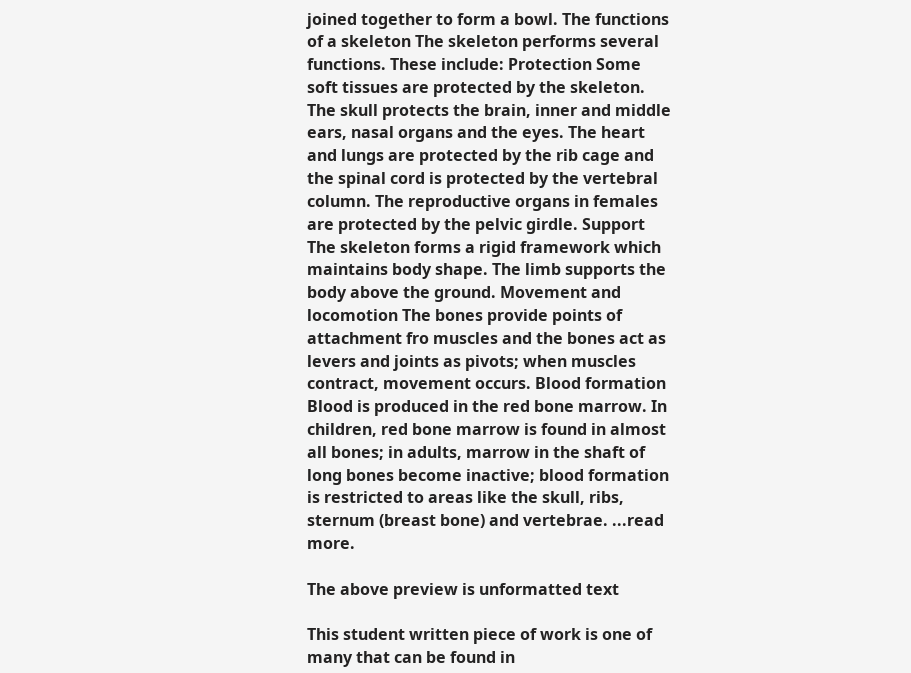joined together to form a bowl. The functions of a skeleton The skeleton performs several functions. These include: Protection Some soft tissues are protected by the skeleton. The skull protects the brain, inner and middle ears, nasal organs and the eyes. The heart and lungs are protected by the rib cage and the spinal cord is protected by the vertebral column. The reproductive organs in females are protected by the pelvic girdle. Support The skeleton forms a rigid framework which maintains body shape. The limb supports the body above the ground. Movement and locomotion The bones provide points of attachment fro muscles and the bones act as levers and joints as pivots; when muscles contract, movement occurs. Blood formation Blood is produced in the red bone marrow. In children, red bone marrow is found in almost all bones; in adults, marrow in the shaft of long bones become inactive; blood formation is restricted to areas like the skull, ribs, sternum (breast bone) and vertebrae. ...read more.

The above preview is unformatted text

This student written piece of work is one of many that can be found in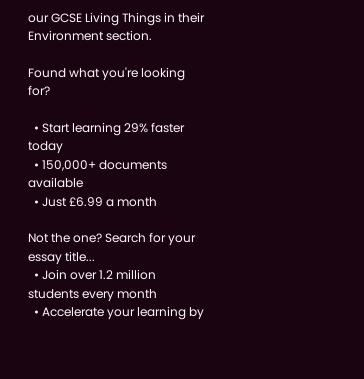our GCSE Living Things in their Environment section.

Found what you're looking for?

  • Start learning 29% faster today
  • 150,000+ documents available
  • Just £6.99 a month

Not the one? Search for your essay title...
  • Join over 1.2 million students every month
  • Accelerate your learning by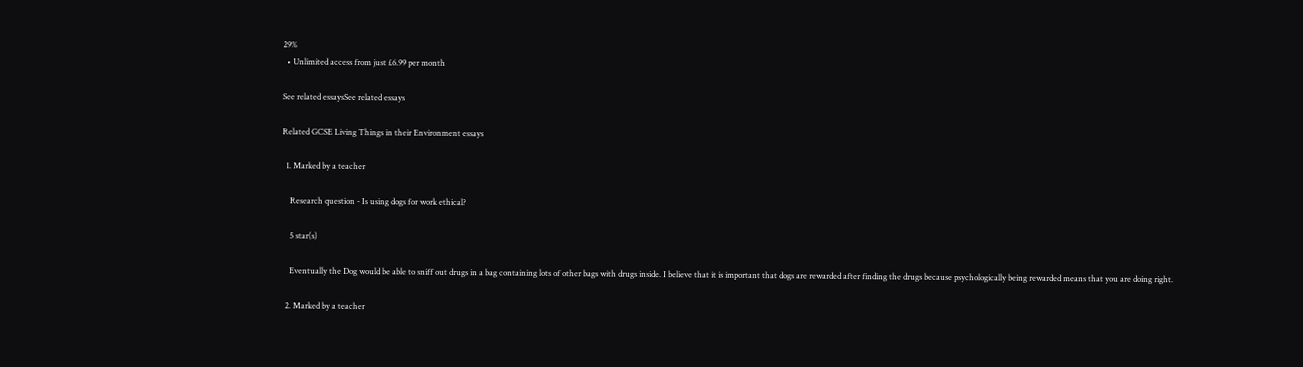29%
  • Unlimited access from just £6.99 per month

See related essaysSee related essays

Related GCSE Living Things in their Environment essays

  1. Marked by a teacher

    Research question - Is using dogs for work ethical?

    5 star(s)

    Eventually the Dog would be able to sniff out drugs in a bag containing lots of other bags with drugs inside. I believe that it is important that dogs are rewarded after finding the drugs because psychologically being rewarded means that you are doing right.

  2. Marked by a teacher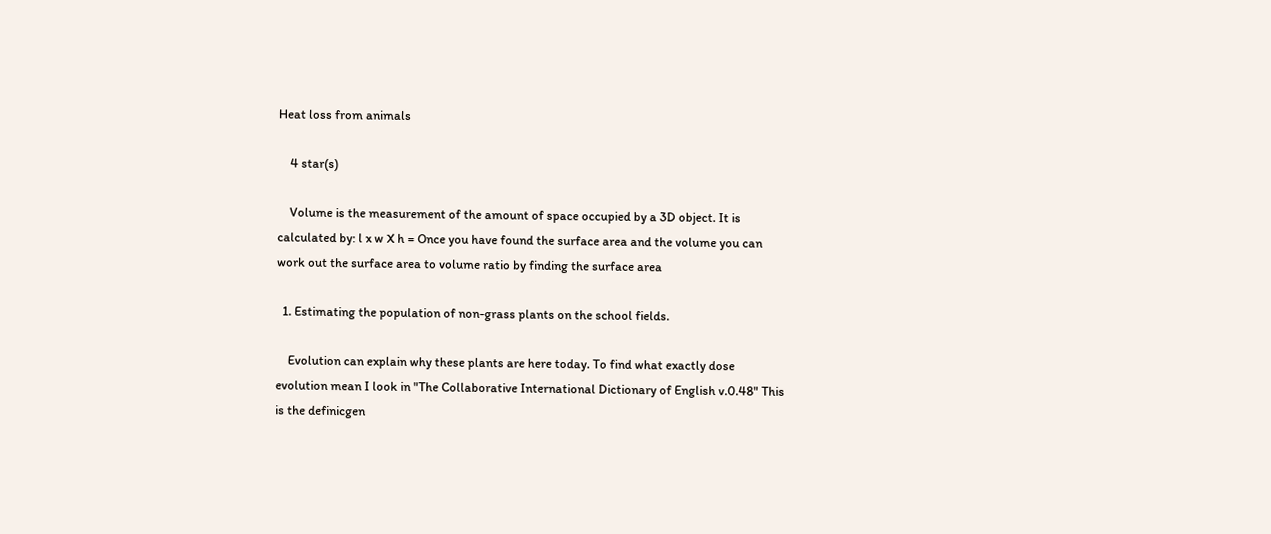Heat loss from animals

    4 star(s)

    Volume is the measurement of the amount of space occupied by a 3D object. It is calculated by: l x w X h = Once you have found the surface area and the volume you can work out the surface area to volume ratio by finding the surface area

  1. Estimating the population of non-grass plants on the school fields.

    Evolution can explain why these plants are here today. To find what exactly dose evolution mean I look in "The Collaborative International Dictionary of English v.0.48" This is the definicgen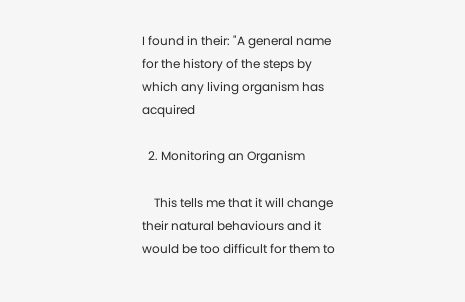I found in their: "A general name for the history of the steps by which any living organism has acquired

  2. Monitoring an Organism

    This tells me that it will change their natural behaviours and it would be too difficult for them to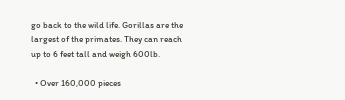go back to the wild life. Gorillas are the largest of the primates. They can reach up to 6 feet tall and weigh 600lb.

  • Over 160,000 pieces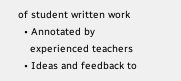of student written work
  • Annotated by
    experienced teachers
  • Ideas and feedback to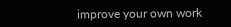improve your own work